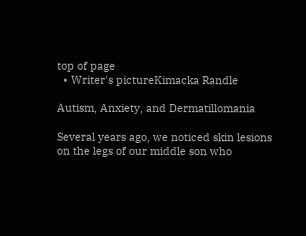top of page
  • Writer's pictureKimacka Randle

Autism, Anxiety, and Dermatillomania

Several years ago, we noticed skin lesions on the legs of our middle son who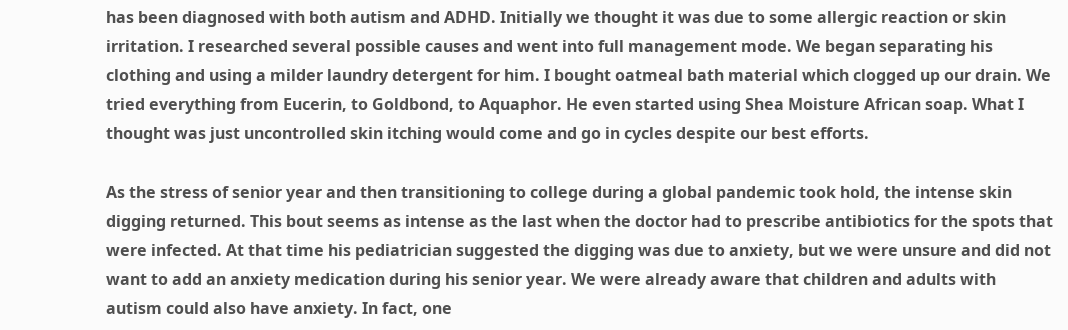has been diagnosed with both autism and ADHD. Initially we thought it was due to some allergic reaction or skin irritation. I researched several possible causes and went into full management mode. We began separating his clothing and using a milder laundry detergent for him. I bought oatmeal bath material which clogged up our drain. We tried everything from Eucerin, to Goldbond, to Aquaphor. He even started using Shea Moisture African soap. What I thought was just uncontrolled skin itching would come and go in cycles despite our best efforts.

As the stress of senior year and then transitioning to college during a global pandemic took hold, the intense skin digging returned. This bout seems as intense as the last when the doctor had to prescribe antibiotics for the spots that were infected. At that time his pediatrician suggested the digging was due to anxiety, but we were unsure and did not want to add an anxiety medication during his senior year. We were already aware that children and adults with autism could also have anxiety. In fact, one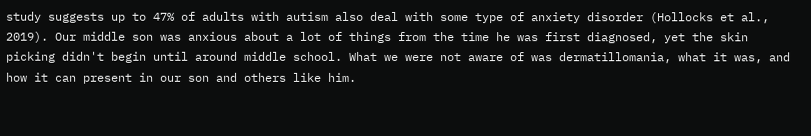study suggests up to 47% of adults with autism also deal with some type of anxiety disorder (Hollocks et al., 2019). Our middle son was anxious about a lot of things from the time he was first diagnosed, yet the skin picking didn't begin until around middle school. What we were not aware of was dermatillomania, what it was, and how it can present in our son and others like him.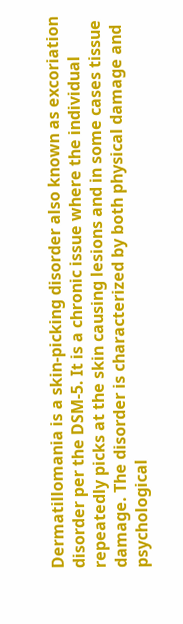Dermatillomania is a skin-picking disorder also known as excoriation disorder per the DSM-5. It is a chronic issue where the individual repeatedly picks at the skin causing lesions and in some cases tissue damage. The disorder is characterized by both physical damage and psychological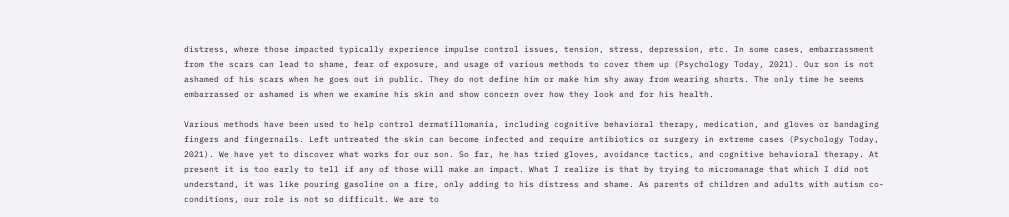distress, where those impacted typically experience impulse control issues, tension, stress, depression, etc. In some cases, embarrassment from the scars can lead to shame, fear of exposure, and usage of various methods to cover them up (Psychology Today, 2021). Our son is not ashamed of his scars when he goes out in public. They do not define him or make him shy away from wearing shorts. The only time he seems embarrassed or ashamed is when we examine his skin and show concern over how they look and for his health.

Various methods have been used to help control dermatillomania, including cognitive behavioral therapy, medication, and gloves or bandaging fingers and fingernails. Left untreated the skin can become infected and require antibiotics or surgery in extreme cases (Psychology Today, 2021). We have yet to discover what works for our son. So far, he has tried gloves, avoidance tactics, and cognitive behavioral therapy. At present it is too early to tell if any of those will make an impact. What I realize is that by trying to micromanage that which I did not understand, it was like pouring gasoline on a fire, only adding to his distress and shame. As parents of children and adults with autism co-conditions, our role is not so difficult. We are to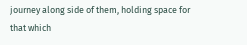journey along side of them, holding space for that which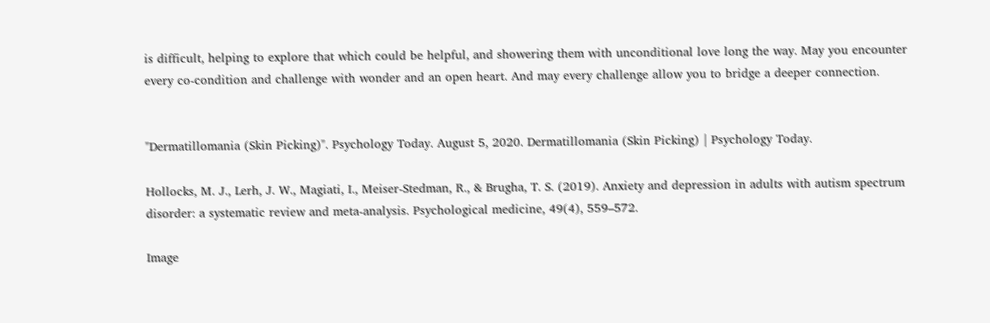is difficult, helping to explore that which could be helpful, and showering them with unconditional love long the way. May you encounter every co-condition and challenge with wonder and an open heart. And may every challenge allow you to bridge a deeper connection.


"Dermatillomania (Skin Picking)". Psychology Today. August 5, 2020. Dermatillomania (Skin Picking) | Psychology Today.

Hollocks, M. J., Lerh, J. W., Magiati, I., Meiser-Stedman, R., & Brugha, T. S. (2019). Anxiety and depression in adults with autism spectrum disorder: a systematic review and meta-analysis. Psychological medicine, 49(4), 559–572.

Image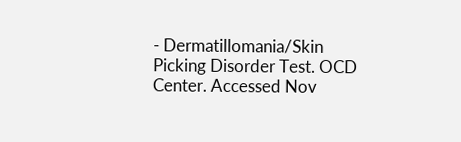- Dermatillomania/Skin Picking Disorder Test. OCD Center. Accessed Nov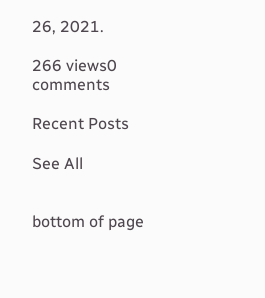26, 2021.

266 views0 comments

Recent Posts

See All


bottom of page